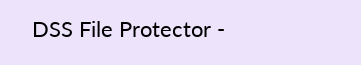DSS File Protector -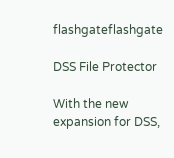flashgateflashgate

DSS File Protector

With the new expansion for DSS,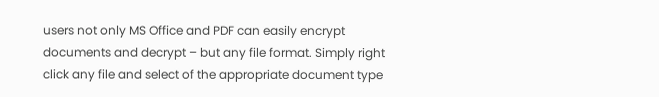users not only MS Office and PDF can easily encrypt documents and decrypt – but any file format. Simply right click any file and select of the appropriate document type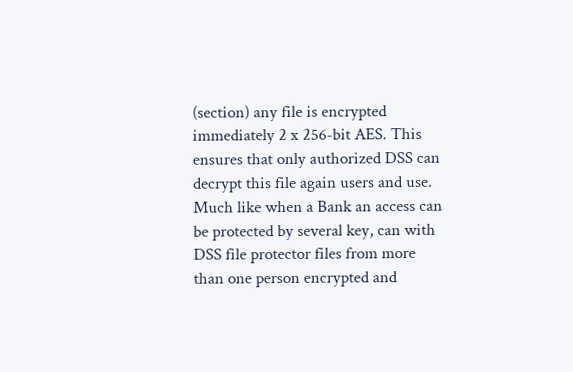(section) any file is encrypted immediately 2 x 256-bit AES. This ensures that only authorized DSS can decrypt this file again users and use. Much like when a Bank an access can be protected by several key, can with DSS file protector files from more than one person encrypted and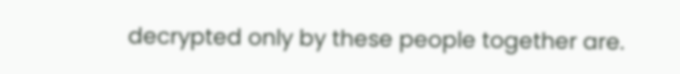decrypted only by these people together are.